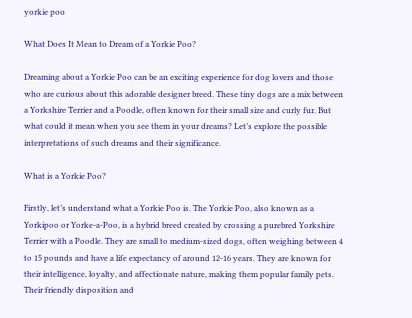yorkie poo

What Does It Mean to Dream of a Yorkie Poo?

Dreaming about a Yorkie Poo can be an exciting experience for dog lovers and those who are curious about this adorable designer breed. These tiny dogs are a mix between a Yorkshire Terrier and a Poodle, often known for their small size and curly fur. But what could it mean when you see them in your dreams? Let’s explore the possible interpretations of such dreams and their significance.

What is a Yorkie Poo?

Firstly, let’s understand what a Yorkie Poo is. The Yorkie Poo, also known as a Yorkipoo or Yorke-a-Poo, is a hybrid breed created by crossing a purebred Yorkshire Terrier with a Poodle. They are small to medium-sized dogs, often weighing between 4 to 15 pounds and have a life expectancy of around 12-16 years. They are known for their intelligence, loyalty, and affectionate nature, making them popular family pets. Their friendly disposition and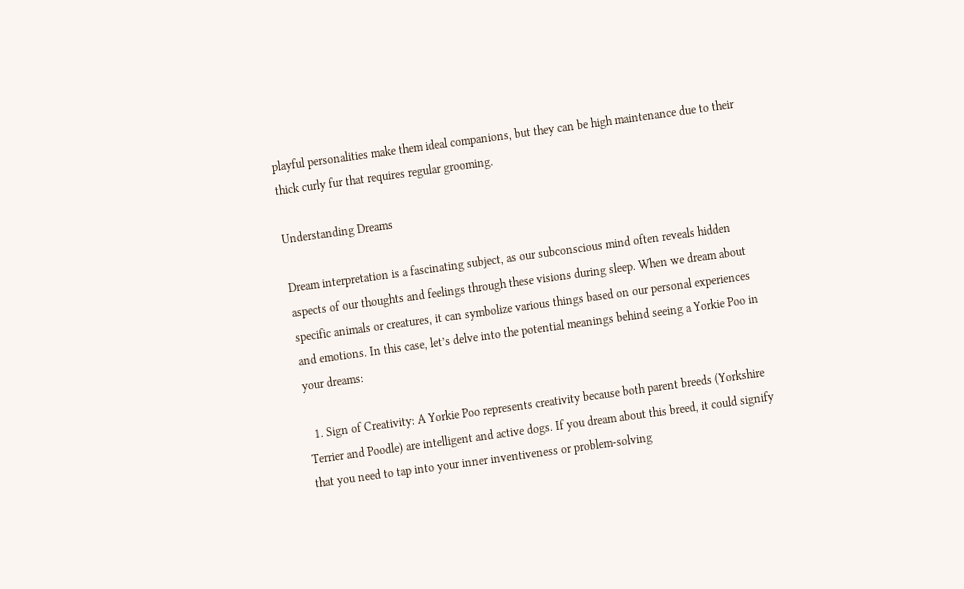playful personalities make them ideal companions, but they can be high maintenance due to their thick curly fur that requires regular grooming.

Understanding Dreams

Dream interpretation is a fascinating subject, as our subconscious mind often reveals hidden aspects of our thoughts and feelings through these visions during sleep. When we dream about specific animals or creatures, it can symbolize various things based on our personal experiences and emotions. In this case, let’s delve into the potential meanings behind seeing a Yorkie Poo in your dreams:

  1. Sign of Creativity: A Yorkie Poo represents creativity because both parent breeds (Yorkshire Terrier and Poodle) are intelligent and active dogs. If you dream about this breed, it could signify that you need to tap into your inner inventiveness or problem-solving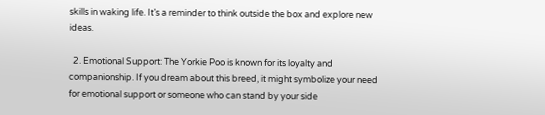skills in waking life. It’s a reminder to think outside the box and explore new ideas.

  2. Emotional Support: The Yorkie Poo is known for its loyalty and companionship. If you dream about this breed, it might symbolize your need for emotional support or someone who can stand by your side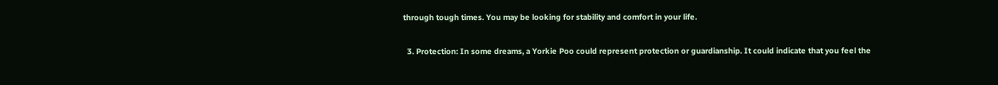through tough times. You may be looking for stability and comfort in your life.

  3. Protection: In some dreams, a Yorkie Poo could represent protection or guardianship. It could indicate that you feel the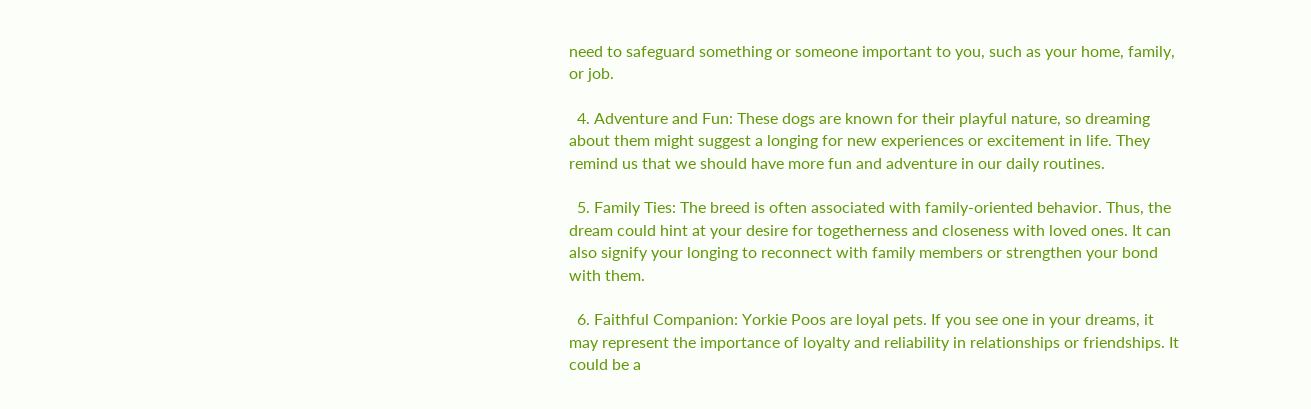need to safeguard something or someone important to you, such as your home, family, or job.

  4. Adventure and Fun: These dogs are known for their playful nature, so dreaming about them might suggest a longing for new experiences or excitement in life. They remind us that we should have more fun and adventure in our daily routines.

  5. Family Ties: The breed is often associated with family-oriented behavior. Thus, the dream could hint at your desire for togetherness and closeness with loved ones. It can also signify your longing to reconnect with family members or strengthen your bond with them.

  6. Faithful Companion: Yorkie Poos are loyal pets. If you see one in your dreams, it may represent the importance of loyalty and reliability in relationships or friendships. It could be a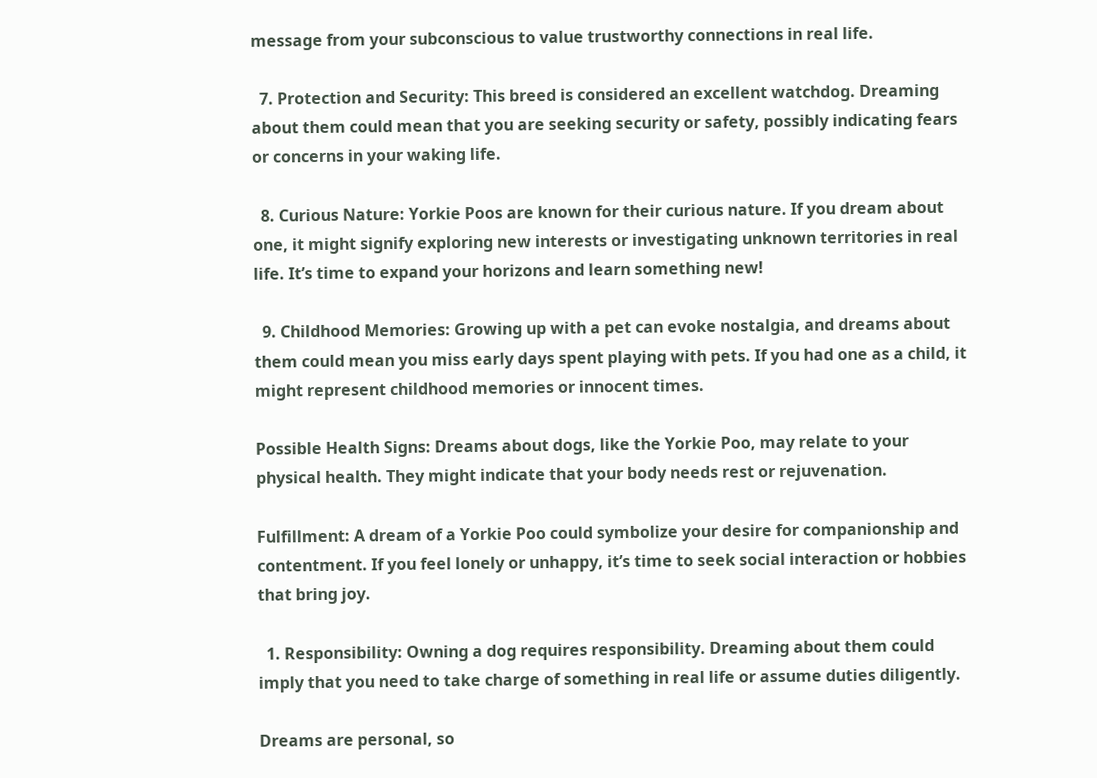message from your subconscious to value trustworthy connections in real life.

  7. Protection and Security: This breed is considered an excellent watchdog. Dreaming about them could mean that you are seeking security or safety, possibly indicating fears or concerns in your waking life.

  8. Curious Nature: Yorkie Poos are known for their curious nature. If you dream about one, it might signify exploring new interests or investigating unknown territories in real life. It’s time to expand your horizons and learn something new!

  9. Childhood Memories: Growing up with a pet can evoke nostalgia, and dreams about them could mean you miss early days spent playing with pets. If you had one as a child, it might represent childhood memories or innocent times.

Possible Health Signs: Dreams about dogs, like the Yorkie Poo, may relate to your physical health. They might indicate that your body needs rest or rejuvenation.

Fulfillment: A dream of a Yorkie Poo could symbolize your desire for companionship and contentment. If you feel lonely or unhappy, it’s time to seek social interaction or hobbies that bring joy.

  1. Responsibility: Owning a dog requires responsibility. Dreaming about them could imply that you need to take charge of something in real life or assume duties diligently.

Dreams are personal, so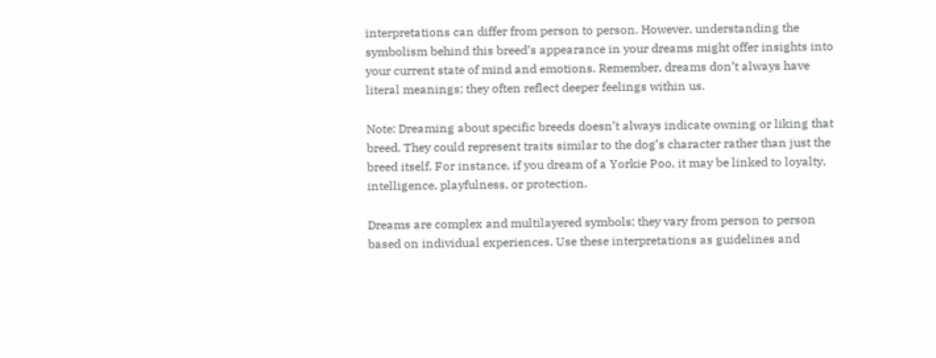interpretations can differ from person to person. However, understanding the symbolism behind this breed’s appearance in your dreams might offer insights into your current state of mind and emotions. Remember, dreams don’t always have literal meanings; they often reflect deeper feelings within us.

Note: Dreaming about specific breeds doesn’t always indicate owning or liking that breed. They could represent traits similar to the dog’s character rather than just the breed itself. For instance, if you dream of a Yorkie Poo, it may be linked to loyalty, intelligence, playfulness, or protection.

Dreams are complex and multilayered symbols; they vary from person to person based on individual experiences. Use these interpretations as guidelines and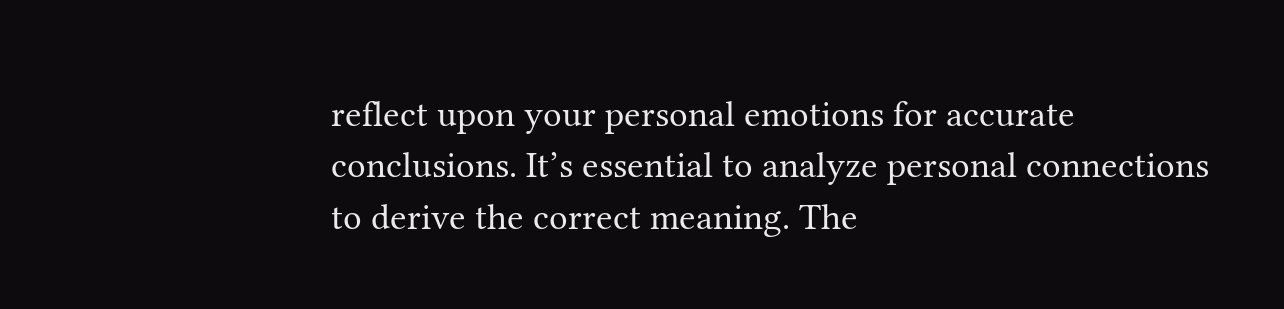reflect upon your personal emotions for accurate conclusions. It’s essential to analyze personal connections to derive the correct meaning. The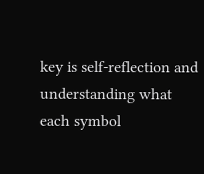key is self-reflection and understanding what each symbol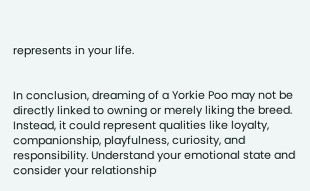represents in your life.


In conclusion, dreaming of a Yorkie Poo may not be directly linked to owning or merely liking the breed. Instead, it could represent qualities like loyalty, companionship, playfulness, curiosity, and responsibility. Understand your emotional state and consider your relationship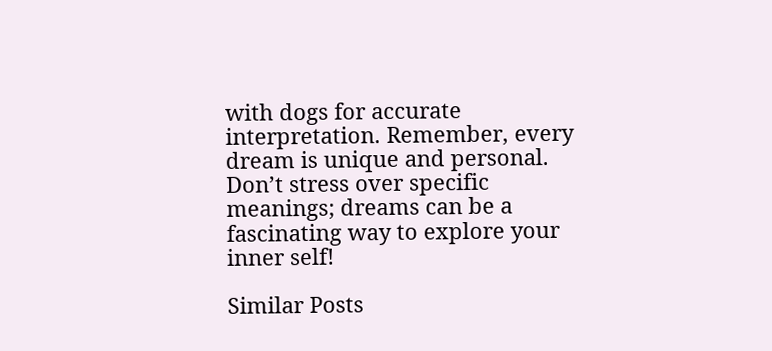with dogs for accurate interpretation. Remember, every dream is unique and personal. Don’t stress over specific meanings; dreams can be a fascinating way to explore your inner self!

Similar Posts